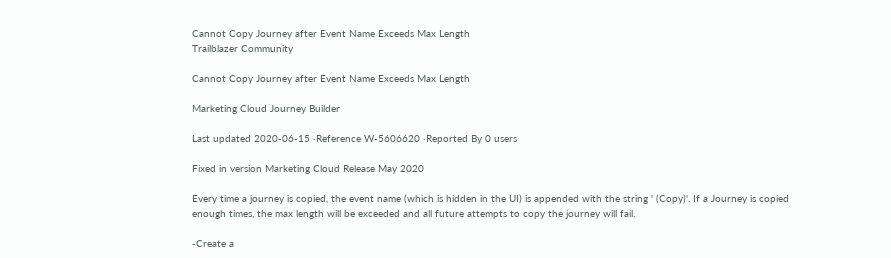Cannot Copy Journey after Event Name Exceeds Max Length
Trailblazer Community

Cannot Copy Journey after Event Name Exceeds Max Length

Marketing Cloud Journey Builder

Last updated 2020-06-15 ·Reference W-5606620 ·Reported By 0 users

Fixed in version Marketing Cloud Release May 2020

Every time a journey is copied, the event name (which is hidden in the UI) is appended with the string ' (Copy)'. If a Journey is copied enough times, the max length will be exceeded and all future attempts to copy the journey will fail.

-Create a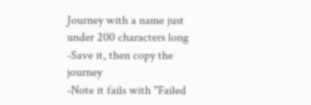Journey with a name just under 200 characters long
-Save it, then copy the journey
-Note it fails with "Failed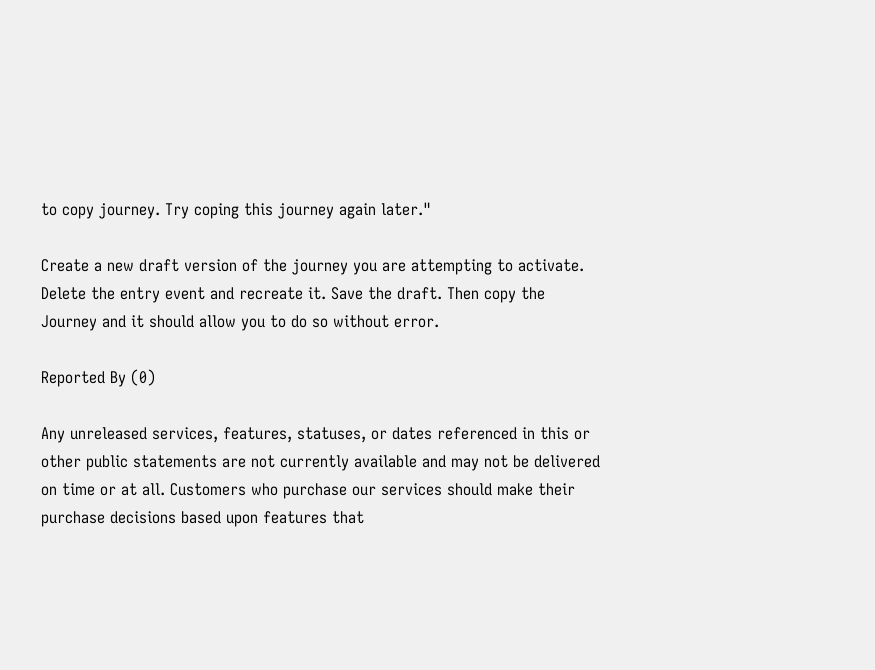to copy journey. Try coping this journey again later."

Create a new draft version of the journey you are attempting to activate. Delete the entry event and recreate it. Save the draft. Then copy the Journey and it should allow you to do so without error.

Reported By (0)

Any unreleased services, features, statuses, or dates referenced in this or other public statements are not currently available and may not be delivered on time or at all. Customers who purchase our services should make their purchase decisions based upon features that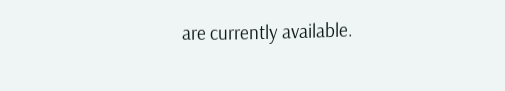are currently available.